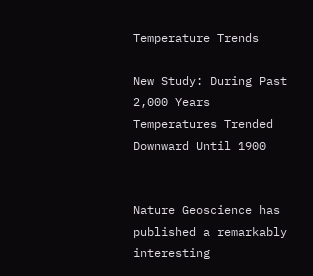Temperature Trends

New Study: During Past 2,000 Years Temperatures Trended Downward Until 1900


Nature Geoscience has published a remarkably interesting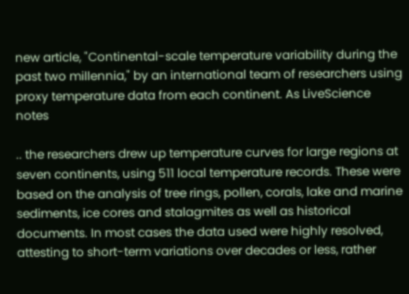new article, "Continental-scale temperature variability during the past two millennia," by an international team of researchers using proxy temperature data from each continent. As LiveScience notes

.. the researchers drew up temperature curves for large regions at seven continents, using 511 local temperature records. These were based on the analysis of tree rings, pollen, corals, lake and marine sediments, ice cores and stalagmites as well as historical documents. In most cases the data used were highly resolved, attesting to short-term variations over decades or less, rather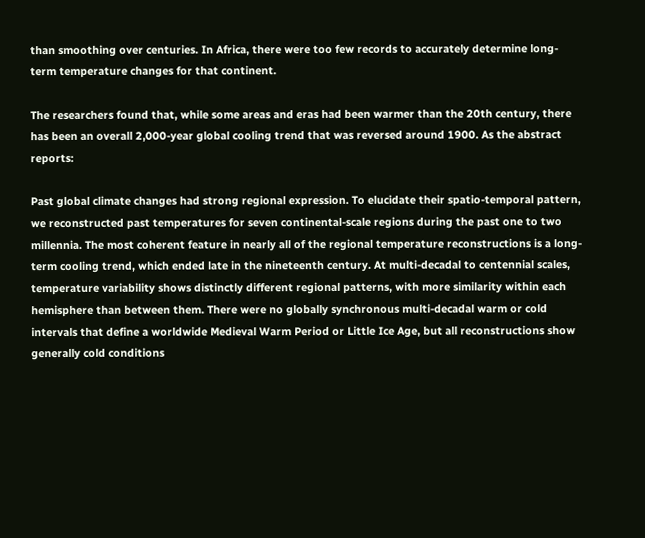than smoothing over centuries. In Africa, there were too few records to accurately determine long-term temperature changes for that continent.

The researchers found that, while some areas and eras had been warmer than the 20th century, there has been an overall 2,000-year global cooling trend that was reversed around 1900. As the abstract reports:

Past global climate changes had strong regional expression. To elucidate their spatio-temporal pattern, we reconstructed past temperatures for seven continental-scale regions during the past one to two millennia. The most coherent feature in nearly all of the regional temperature reconstructions is a long-term cooling trend, which ended late in the nineteenth century. At multi-decadal to centennial scales, temperature variability shows distinctly different regional patterns, with more similarity within each hemisphere than between them. There were no globally synchronous multi-decadal warm or cold intervals that define a worldwide Medieval Warm Period or Little Ice Age, but all reconstructions show generally cold conditions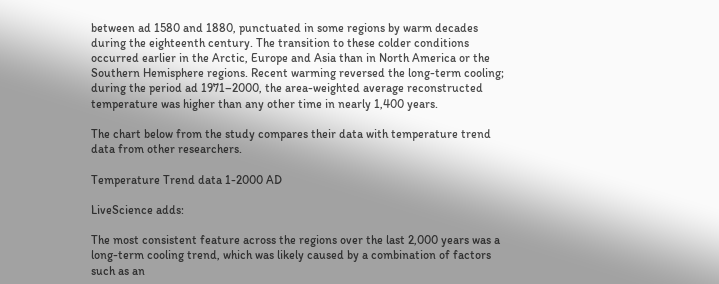between ad 1580 and 1880, punctuated in some regions by warm decades during the eighteenth century. The transition to these colder conditions occurred earlier in the Arctic, Europe and Asia than in North America or the Southern Hemisphere regions. Recent warming reversed the long-term cooling; during the period ad 1971–2000, the area-weighted average reconstructed temperature was higher than any other time in nearly 1,400 years.

The chart below from the study compares their data with temperature trend data from other researchers.

Temperature Trend data 1-2000 AD

LiveScience adds:

The most consistent feature across the regions over the last 2,000 years was a long-term cooling trend, which was likely caused by a combination of factors such as an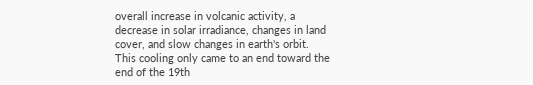overall increase in volcanic activity, a decrease in solar irradiance, changes in land cover, and slow changes in earth's orbit. This cooling only came to an end toward the end of the 19th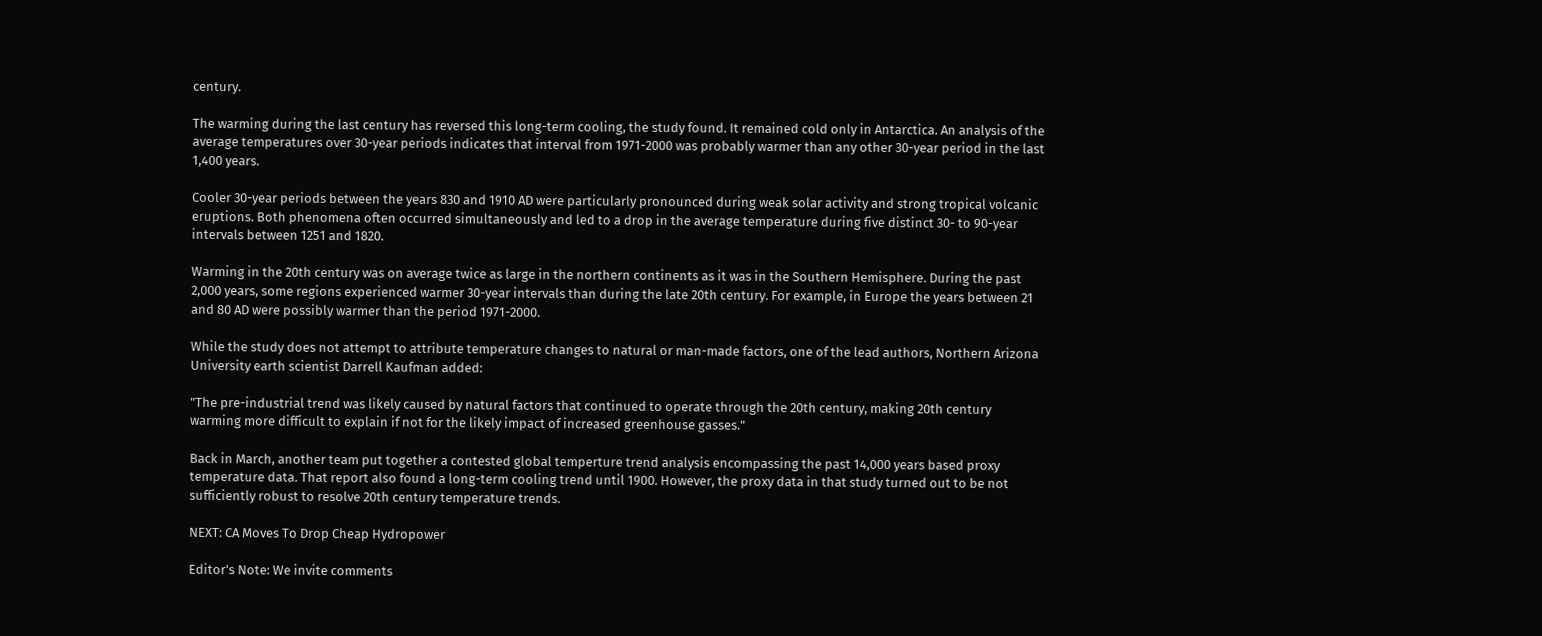century.

The warming during the last century has reversed this long-term cooling, the study found. It remained cold only in Antarctica. An analysis of the average temperatures over 30-year periods indicates that interval from 1971-2000 was probably warmer than any other 30-year period in the last 1,400 years.

Cooler 30-year periods between the years 830 and 1910 AD were particularly pronounced during weak solar activity and strong tropical volcanic eruptions. Both phenomena often occurred simultaneously and led to a drop in the average temperature during five distinct 30- to 90-year intervals between 1251 and 1820.

Warming in the 20th century was on average twice as large in the northern continents as it was in the Southern Hemisphere. During the past 2,000 years, some regions experienced warmer 30-year intervals than during the late 20th century. For example, in Europe the years between 21 and 80 AD were possibly warmer than the period 1971-2000.

While the study does not attempt to attribute temperature changes to natural or man-made factors, one of the lead authors, Northern Arizona University earth scientist Darrell Kaufman added:

"The pre-industrial trend was likely caused by natural factors that continued to operate through the 20th century, making 20th century warming more difficult to explain if not for the likely impact of increased greenhouse gasses."

Back in March, another team put together a contested global temperture trend analysis encompassing the past 14,000 years based proxy temperature data. That report also found a long-term cooling trend until 1900. However, the proxy data in that study turned out to be not sufficiently robust to resolve 20th century temperature trends.

NEXT: CA Moves To Drop Cheap Hydropower

Editor's Note: We invite comments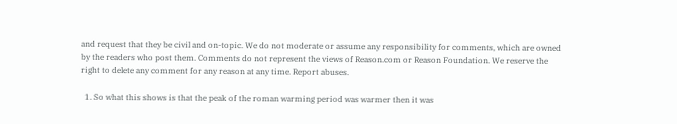and request that they be civil and on-topic. We do not moderate or assume any responsibility for comments, which are owned by the readers who post them. Comments do not represent the views of Reason.com or Reason Foundation. We reserve the right to delete any comment for any reason at any time. Report abuses.

  1. So what this shows is that the peak of the roman warming period was warmer then it was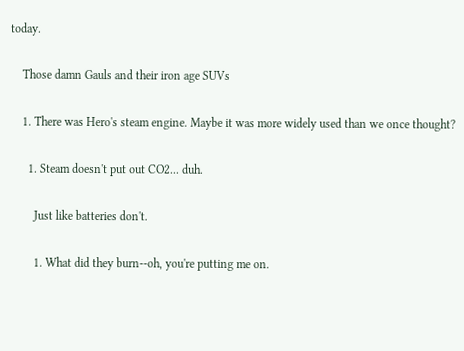today.

    Those damn Gauls and their iron age SUVs

    1. There was Hero's steam engine. Maybe it was more widely used than we once thought?

      1. Steam doesn't put out CO2... duh.

        Just like batteries don't.

        1. What did they burn--oh, you're putting me on.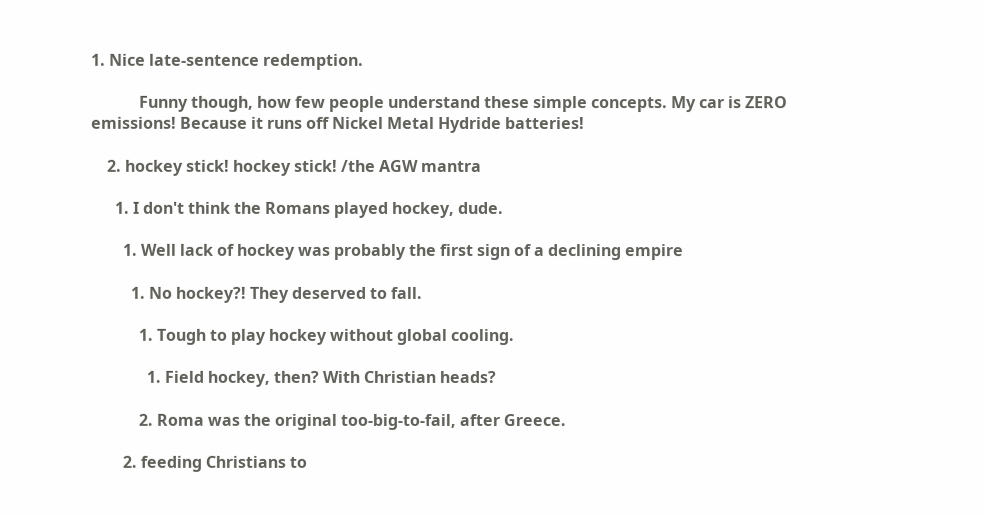1. Nice late-sentence redemption.

            Funny though, how few people understand these simple concepts. My car is ZERO emissions! Because it runs off Nickel Metal Hydride batteries!

    2. hockey stick! hockey stick! /the AGW mantra

      1. I don't think the Romans played hockey, dude.

        1. Well lack of hockey was probably the first sign of a declining empire

          1. No hockey?! They deserved to fall.

            1. Tough to play hockey without global cooling.

              1. Field hockey, then? With Christian heads?

            2. Roma was the original too-big-to-fail, after Greece.

        2. feeding Christians to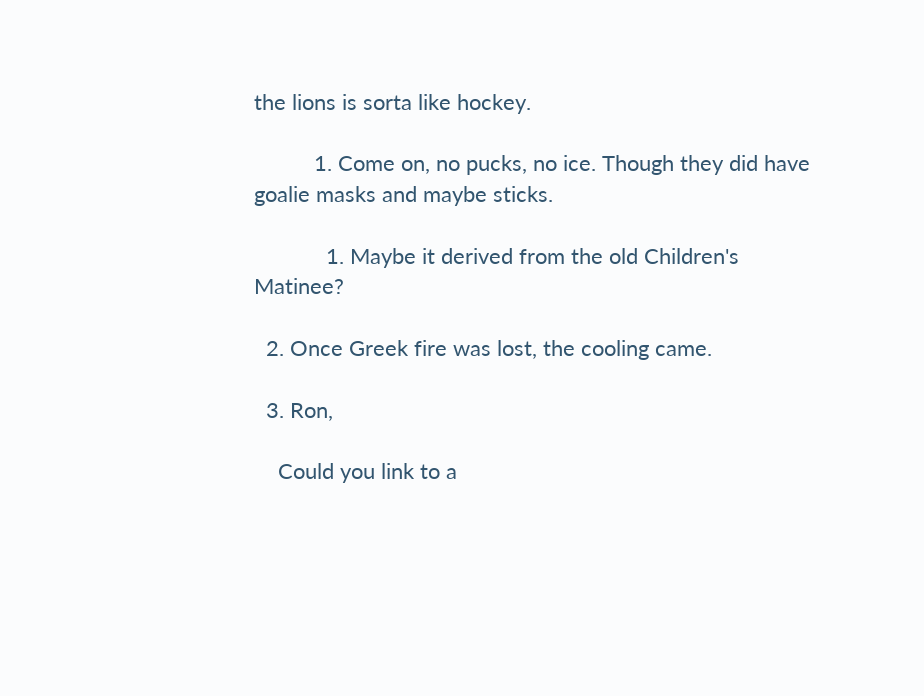the lions is sorta like hockey.

          1. Come on, no pucks, no ice. Though they did have goalie masks and maybe sticks.

            1. Maybe it derived from the old Children's Matinee?

  2. Once Greek fire was lost, the cooling came.

  3. Ron,

    Could you link to a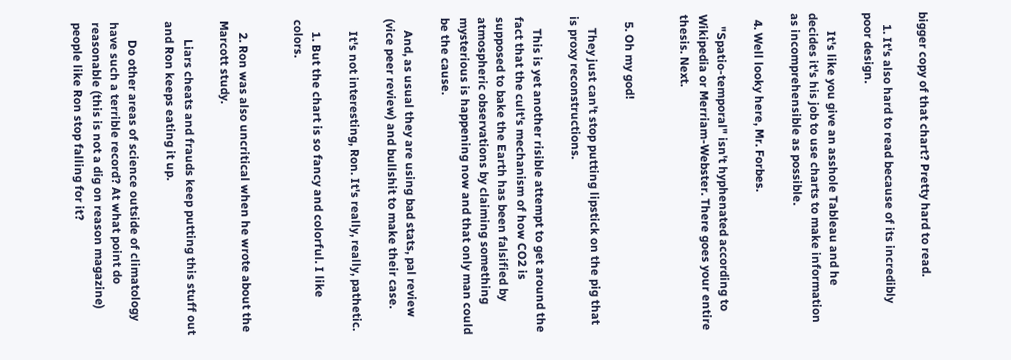bigger copy of that chart? Pretty hard to read.

    1. It's also hard to read because of its incredibly poor design.

      It's like you give an asshole Tableau and he decides it's his job to use charts to make information as incomprehensible as possible.

  4. Well looky here, Mr. Forbes.

    "Spatio-temporal" isn't hyphenated according to Wikipedia or Merriam-Webster. There goes your entire thesis. Next.


  5. Oh my god!

    They just can't stop putting lipstick on the pig that is proxy reconstructions.

    This is yet another risible attempt to get around the fact that the cult's mechanism of how CO2 is supposed to bake the Earth has been falsified by atmospheric observations by claiming something mysterious is happening now and that only man could be the cause.

    And, as usual they are using bad stats, pal review (vice peer review) and bullshit to make their case.

    It's not interesting, Ron. It's really, really, pathetic.

    1. But the chart is so fancy and colorful. I like colors.


    2. Ron was also uncritical when he wrote about the Marcott study.

      Liars cheats and frauds keep putting this stuff out and Ron keeps eating it up.

      Do other areas of science outside of climatology have such a terrible record? At what point do reasonable (this is not a dig on reason magazine) people like Ron stop falling for it?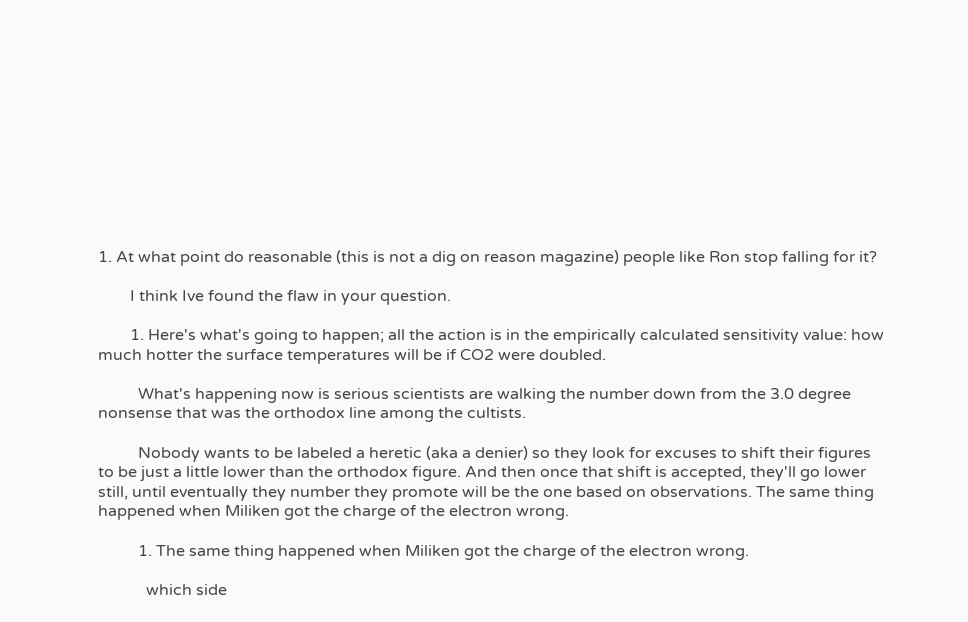1. At what point do reasonable (this is not a dig on reason magazine) people like Ron stop falling for it?

        I think Ive found the flaw in your question.

        1. Here's what's going to happen; all the action is in the empirically calculated sensitivity value: how much hotter the surface temperatures will be if CO2 were doubled.

          What's happening now is serious scientists are walking the number down from the 3.0 degree nonsense that was the orthodox line among the cultists.

          Nobody wants to be labeled a heretic (aka a denier) so they look for excuses to shift their figures to be just a little lower than the orthodox figure. And then once that shift is accepted, they'll go lower still, until eventually they number they promote will be the one based on observations. The same thing happened when Miliken got the charge of the electron wrong.

          1. The same thing happened when Miliken got the charge of the electron wrong.

            which side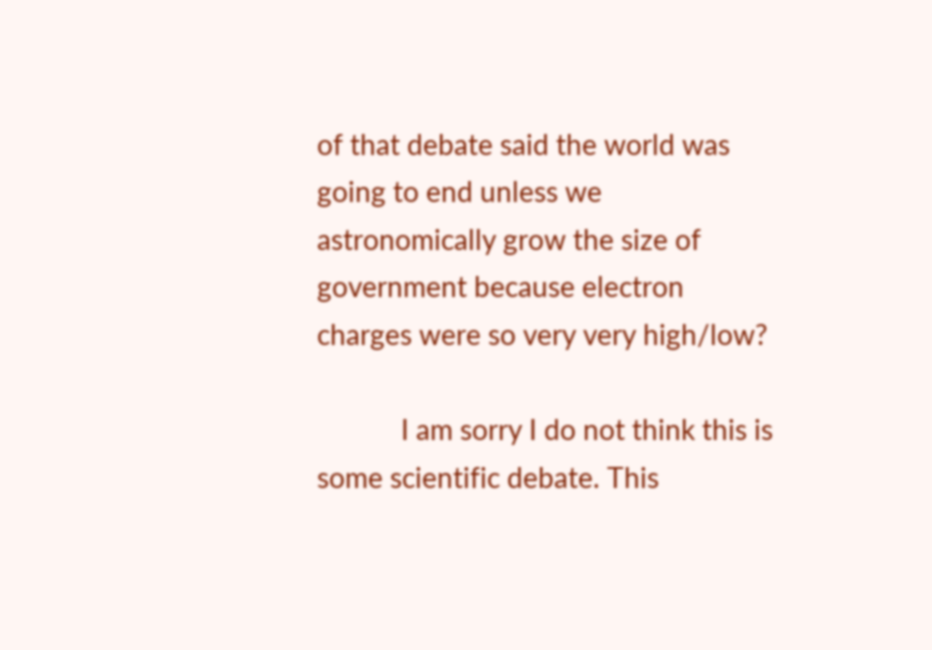of that debate said the world was going to end unless we astronomically grow the size of government because electron charges were so very very high/low?

            I am sorry I do not think this is some scientific debate. This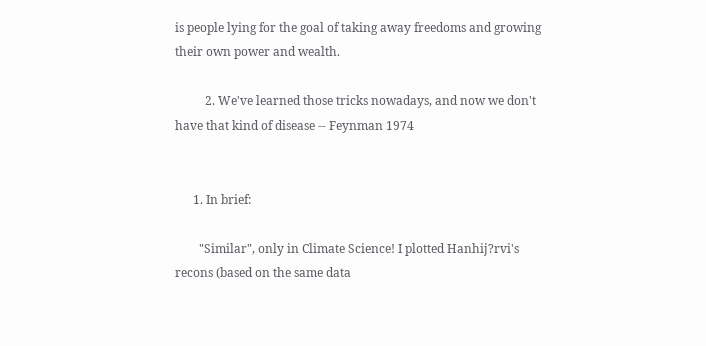is people lying for the goal of taking away freedoms and growing their own power and wealth.

          2. We've learned those tricks nowadays, and now we don't have that kind of disease -- Feynman 1974


      1. In brief:

        "Similar", only in Climate Science! I plotted Hanhij?rvi's recons (based on the same data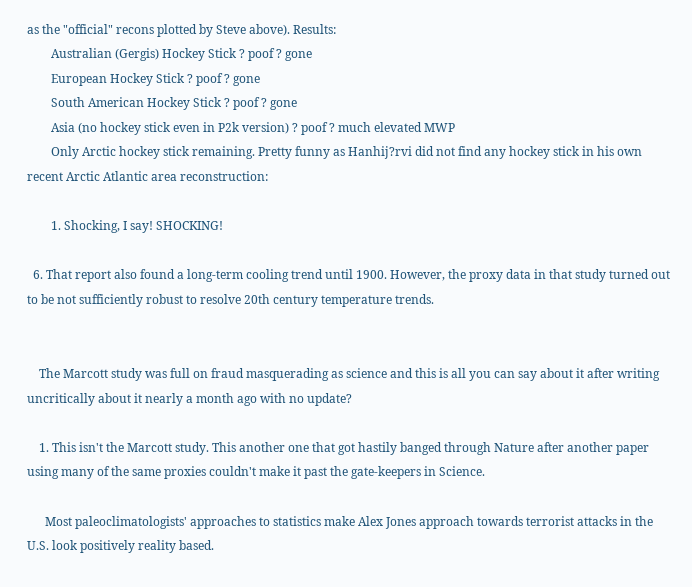as the "official" recons plotted by Steve above). Results:
        Australian (Gergis) Hockey Stick ? poof ? gone
        European Hockey Stick ? poof ? gone
        South American Hockey Stick ? poof ? gone
        Asia (no hockey stick even in P2k version) ? poof ? much elevated MWP
        Only Arctic hockey stick remaining. Pretty funny as Hanhij?rvi did not find any hockey stick in his own recent Arctic Atlantic area reconstruction:

        1. Shocking, I say! SHOCKING!

  6. That report also found a long-term cooling trend until 1900. However, the proxy data in that study turned out to be not sufficiently robust to resolve 20th century temperature trends.


    The Marcott study was full on fraud masquerading as science and this is all you can say about it after writing uncritically about it nearly a month ago with no update?

    1. This isn't the Marcott study. This another one that got hastily banged through Nature after another paper using many of the same proxies couldn't make it past the gate-keepers in Science.

      Most paleoclimatologists' approaches to statistics make Alex Jones approach towards terrorist attacks in the U.S. look positively reality based.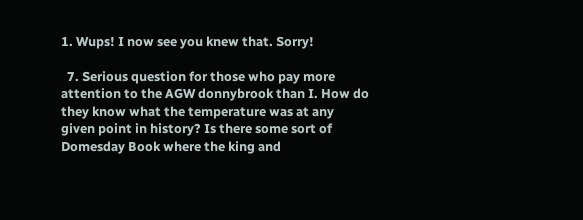1. Wups! I now see you knew that. Sorry!

  7. Serious question for those who pay more attention to the AGW donnybrook than I. How do they know what the temperature was at any given point in history? Is there some sort of Domesday Book where the king and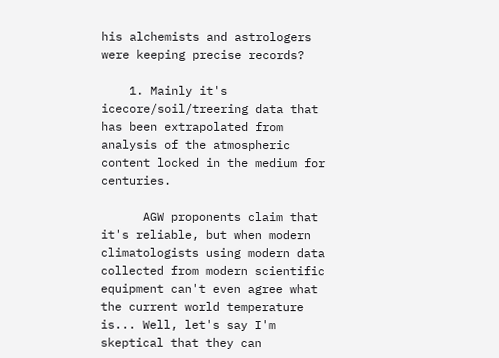his alchemists and astrologers were keeping precise records?

    1. Mainly it's icecore/soil/treering data that has been extrapolated from analysis of the atmospheric content locked in the medium for centuries.

      AGW proponents claim that it's reliable, but when modern climatologists using modern data collected from modern scientific equipment can't even agree what the current world temperature is... Well, let's say I'm skeptical that they can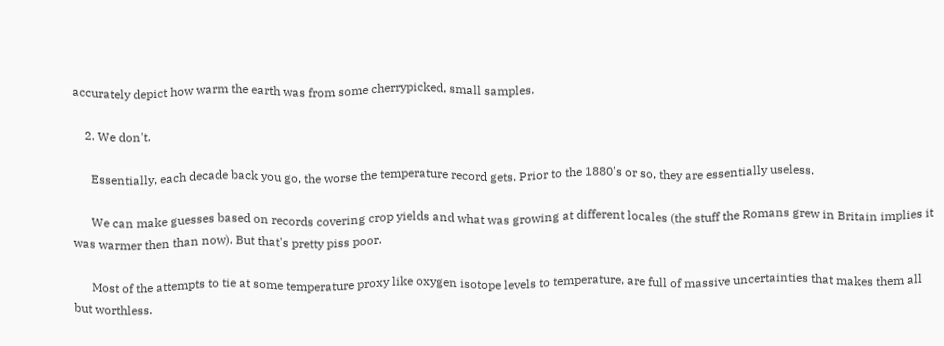accurately depict how warm the earth was from some cherrypicked, small samples.

    2. We don't.

      Essentially, each decade back you go, the worse the temperature record gets. Prior to the 1880's or so, they are essentially useless.

      We can make guesses based on records covering crop yields and what was growing at different locales (the stuff the Romans grew in Britain implies it was warmer then than now). But that's pretty piss poor.

      Most of the attempts to tie at some temperature proxy like oxygen isotope levels to temperature, are full of massive uncertainties that makes them all but worthless.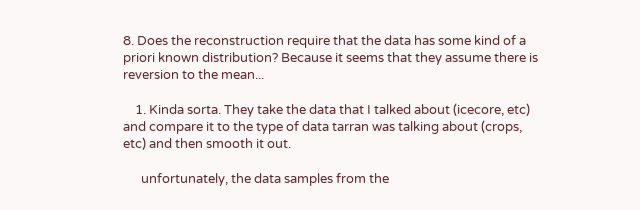8. Does the reconstruction require that the data has some kind of a priori known distribution? Because it seems that they assume there is reversion to the mean...

    1. Kinda sorta. They take the data that I talked about (icecore, etc) and compare it to the type of data tarran was talking about (crops, etc) and then smooth it out.

      unfortunately, the data samples from the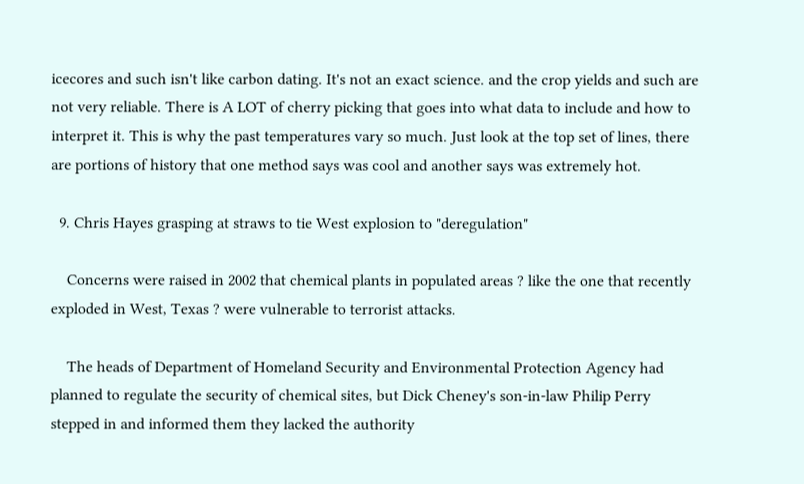icecores and such isn't like carbon dating. It's not an exact science. and the crop yields and such are not very reliable. There is A LOT of cherry picking that goes into what data to include and how to interpret it. This is why the past temperatures vary so much. Just look at the top set of lines, there are portions of history that one method says was cool and another says was extremely hot.

  9. Chris Hayes grasping at straws to tie West explosion to "deregulation"

    Concerns were raised in 2002 that chemical plants in populated areas ? like the one that recently exploded in West, Texas ? were vulnerable to terrorist attacks.

    The heads of Department of Homeland Security and Environmental Protection Agency had planned to regulate the security of chemical sites, but Dick Cheney's son-in-law Philip Perry stepped in and informed them they lacked the authority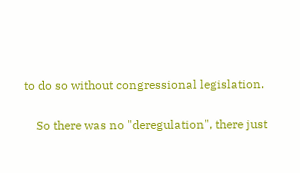to do so without congressional legislation.

    So there was no "deregulation", there just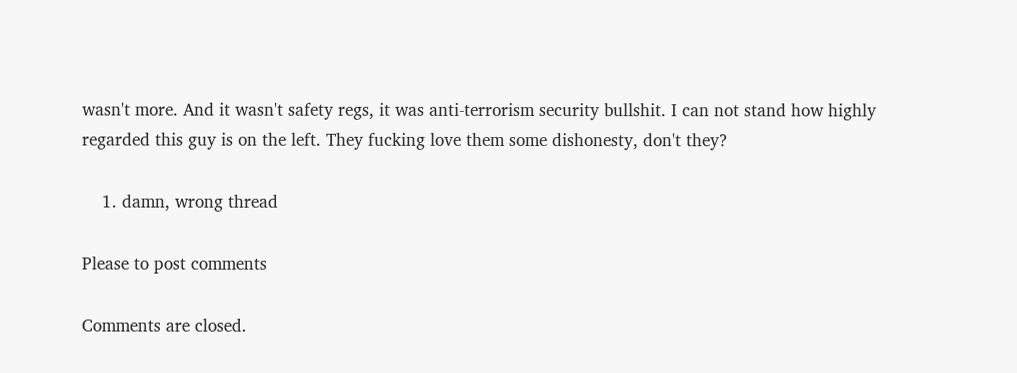wasn't more. And it wasn't safety regs, it was anti-terrorism security bullshit. I can not stand how highly regarded this guy is on the left. They fucking love them some dishonesty, don't they?

    1. damn, wrong thread

Please to post comments

Comments are closed.